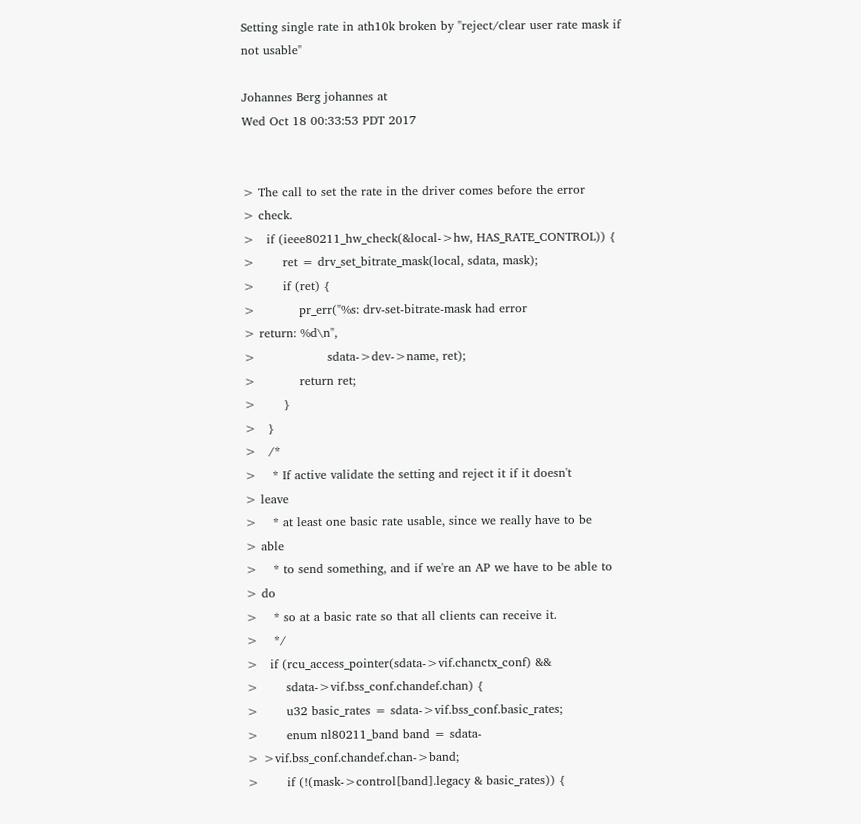Setting single rate in ath10k broken by "reject/clear user rate mask if not usable"

Johannes Berg johannes at
Wed Oct 18 00:33:53 PDT 2017


> The call to set the rate in the driver comes before the error
> check.
>   if (ieee80211_hw_check(&local->hw, HAS_RATE_CONTROL)) {
>       ret = drv_set_bitrate_mask(local, sdata, mask);
>       if (ret) {
>           pr_err("%s: drv-set-bitrate-mask had error
> return: %d\n",
>                  sdata->dev->name, ret);
>           return ret;
>       }
>   }
>   /*
>    * If active validate the setting and reject it if it doesn't
> leave
>    * at least one basic rate usable, since we really have to be
> able
>    * to send something, and if we're an AP we have to be able to
> do
>    * so at a basic rate so that all clients can receive it.
>    */
>   if (rcu_access_pointer(sdata->vif.chanctx_conf) &&
>       sdata->vif.bss_conf.chandef.chan) {
>       u32 basic_rates = sdata->vif.bss_conf.basic_rates;
>       enum nl80211_band band = sdata-
> >vif.bss_conf.chandef.chan->band;
>       if (!(mask->control[band].legacy & basic_rates)) {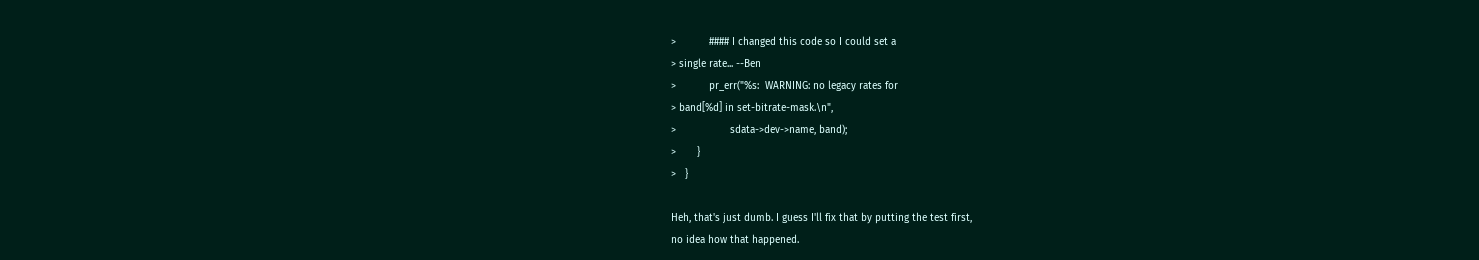>           #### I changed this code so I could set a
> single rate... --Ben
>           pr_err("%s:  WARNING: no legacy rates for
> band[%d] in set-bitrate-mask.\n",
>                  sdata->dev->name, band);
>       }
>   }

Heh, that's just dumb. I guess I'll fix that by putting the test first,
no idea how that happened.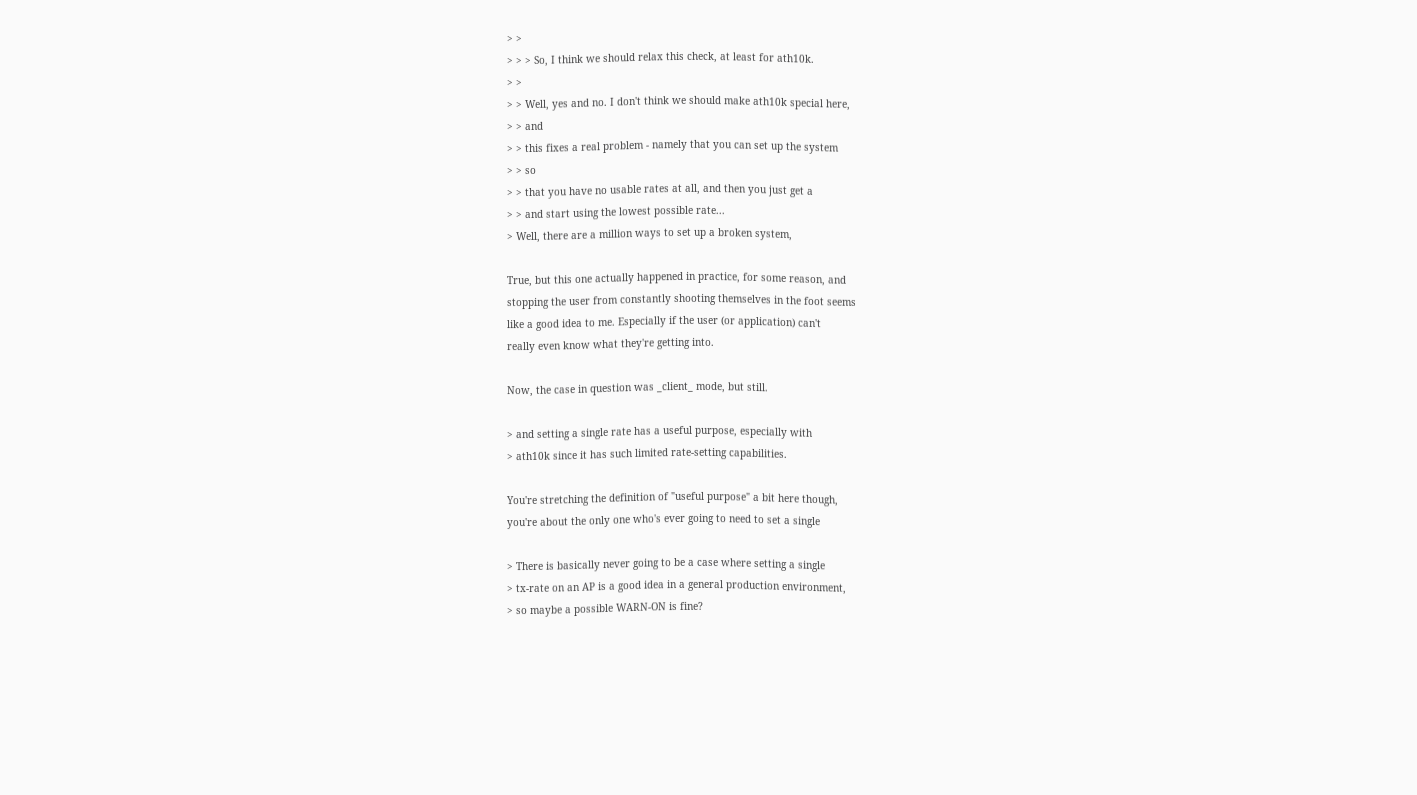> >
> > > So, I think we should relax this check, at least for ath10k.
> >
> > Well, yes and no. I don't think we should make ath10k special here,
> > and
> > this fixes a real problem - namely that you can set up the system
> > so
> > that you have no usable rates at all, and then you just get a
> > and start using the lowest possible rate...
> Well, there are a million ways to set up a broken system,

True, but this one actually happened in practice, for some reason, and
stopping the user from constantly shooting themselves in the foot seems
like a good idea to me. Especially if the user (or application) can't
really even know what they're getting into.

Now, the case in question was _client_ mode, but still.

> and setting a single rate has a useful purpose, especially with
> ath10k since it has such limited rate-setting capabilities.

You're stretching the definition of "useful purpose" a bit here though,
you're about the only one who's ever going to need to set a single

> There is basically never going to be a case where setting a single
> tx-rate on an AP is a good idea in a general production environment,
> so maybe a possible WARN-ON is fine?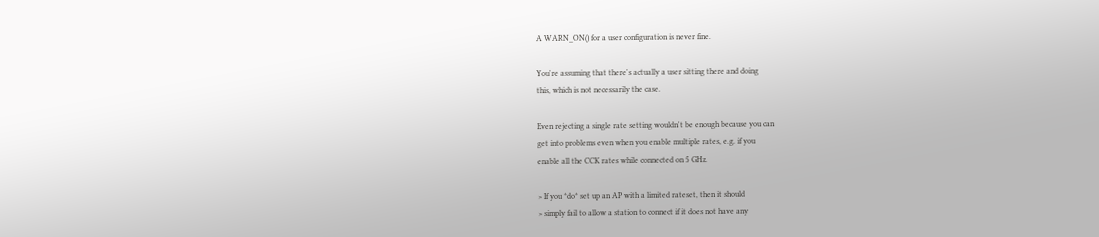A WARN_ON() for a user configuration is never fine.

You're assuming that there's actually a user sitting there and doing
this, which is not necessarily the case.

Even rejecting a single rate setting wouldn't be enough because you can
get into problems even when you enable multiple rates, e.g. if you
enable all the CCK rates while connected on 5 GHz.

> If you *do* set up an AP with a limited rateset, then it should
> simply fail to allow a station to connect if it does not have any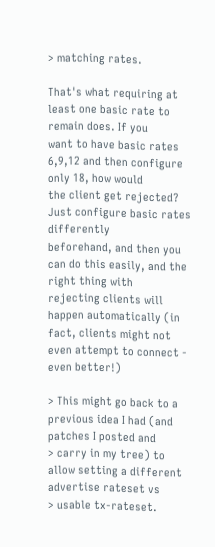> matching rates.

That's what requiring at least one basic rate to remain does. If you
want to have basic rates 6,9,12 and then configure only 18, how would
the client get rejected? Just configure basic rates differently
beforehand, and then you can do this easily, and the right thing with
rejecting clients will happen automatically (in fact, clients might not
even attempt to connect - even better!)

> This might go back to a previous idea I had (and patches I posted and
> carry in my tree) to allow setting a different advertise rateset vs
> usable tx-rateset.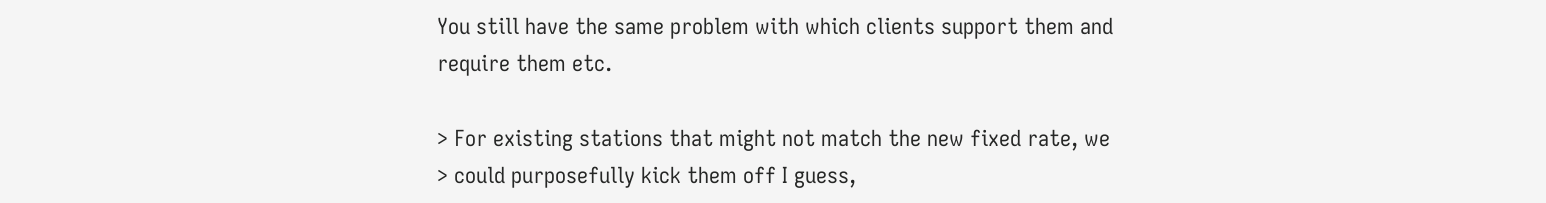You still have the same problem with which clients support them and
require them etc.

> For existing stations that might not match the new fixed rate, we
> could purposefully kick them off I guess,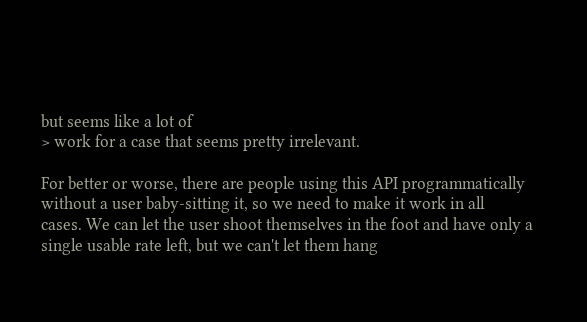but seems like a lot of
> work for a case that seems pretty irrelevant.

For better or worse, there are people using this API programmatically
without a user baby-sitting it, so we need to make it work in all
cases. We can let the user shoot themselves in the foot and have only a
single usable rate left, but we can't let them hang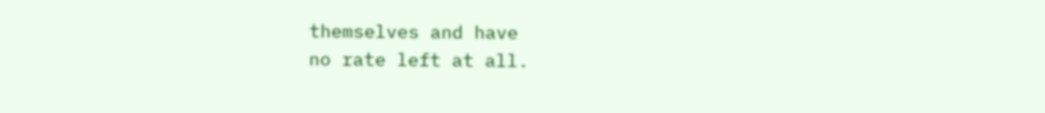themselves and have
no rate left at all.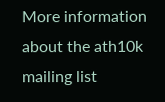More information about the ath10k mailing list